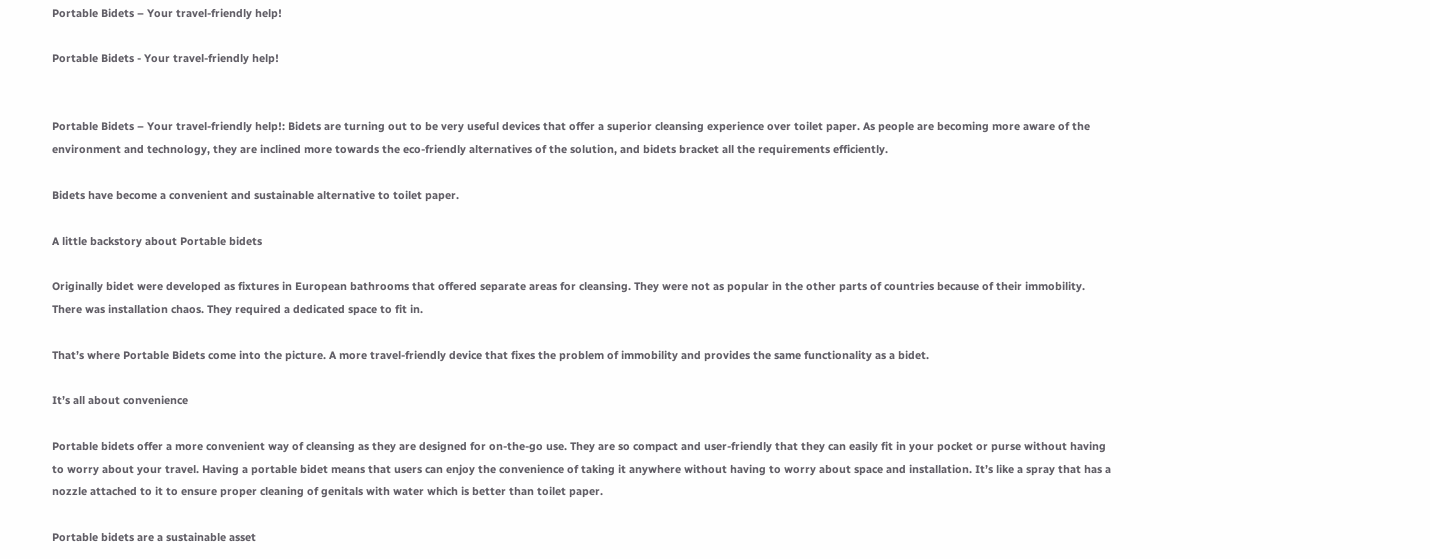Portable Bidets – Your travel-friendly help!

Portable Bidets - Your travel-friendly help!


Portable Bidets – Your travel-friendly help!: Bidets are turning out to be very useful devices that offer a superior cleansing experience over toilet paper. As people are becoming more aware of the environment and technology, they are inclined more towards the eco-friendly alternatives of the solution, and bidets bracket all the requirements efficiently.

Bidets have become a convenient and sustainable alternative to toilet paper.

A little backstory about Portable bidets

Originally bidet were developed as fixtures in European bathrooms that offered separate areas for cleansing. They were not as popular in the other parts of countries because of their immobility. There was installation chaos. They required a dedicated space to fit in.

That’s where Portable Bidets come into the picture. A more travel-friendly device that fixes the problem of immobility and provides the same functionality as a bidet.

It’s all about convenience

Portable bidets offer a more convenient way of cleansing as they are designed for on-the-go use. They are so compact and user-friendly that they can easily fit in your pocket or purse without having to worry about your travel. Having a portable bidet means that users can enjoy the convenience of taking it anywhere without having to worry about space and installation. It’s like a spray that has a nozzle attached to it to ensure proper cleaning of genitals with water which is better than toilet paper.

Portable bidets are a sustainable asset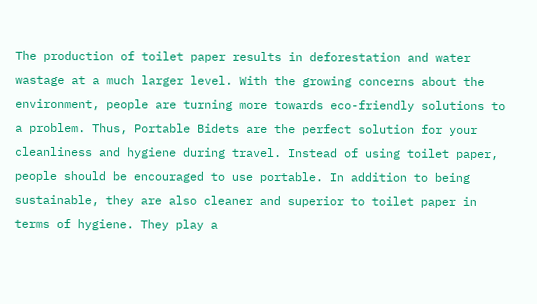The production of toilet paper results in deforestation and water wastage at a much larger level. With the growing concerns about the environment, people are turning more towards eco-friendly solutions to a problem. Thus, Portable Bidets are the perfect solution for your cleanliness and hygiene during travel. Instead of using toilet paper, people should be encouraged to use portable. In addition to being sustainable, they are also cleaner and superior to toilet paper in terms of hygiene. They play a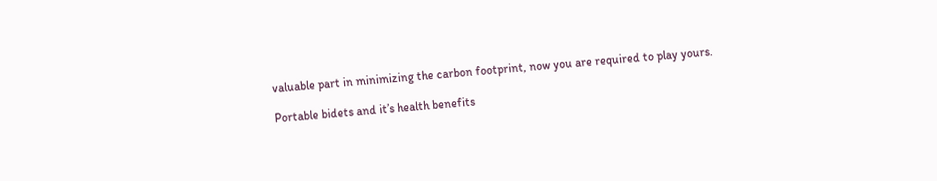valuable part in minimizing the carbon footprint, now you are required to play yours.

Portable bidets and it’s health benefits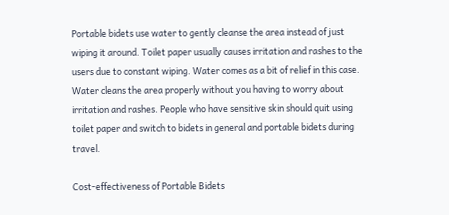Portable bidets use water to gently cleanse the area instead of just wiping it around. Toilet paper usually causes irritation and rashes to the users due to constant wiping. Water comes as a bit of relief in this case. Water cleans the area properly without you having to worry about irritation and rashes. People who have sensitive skin should quit using toilet paper and switch to bidets in general and portable bidets during travel.

Cost-effectiveness of Portable Bidets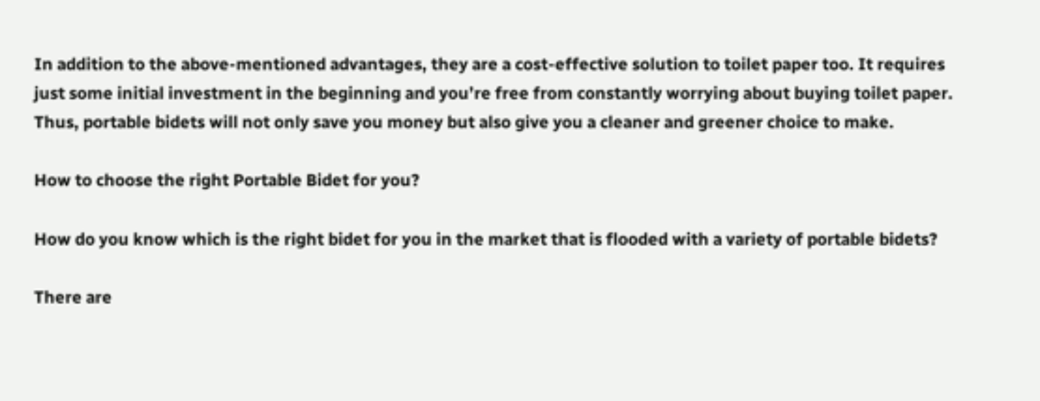In addition to the above-mentioned advantages, they are a cost-effective solution to toilet paper too. It requires just some initial investment in the beginning and you’re free from constantly worrying about buying toilet paper. Thus, portable bidets will not only save you money but also give you a cleaner and greener choice to make.

How to choose the right Portable Bidet for you?

How do you know which is the right bidet for you in the market that is flooded with a variety of portable bidets?

There are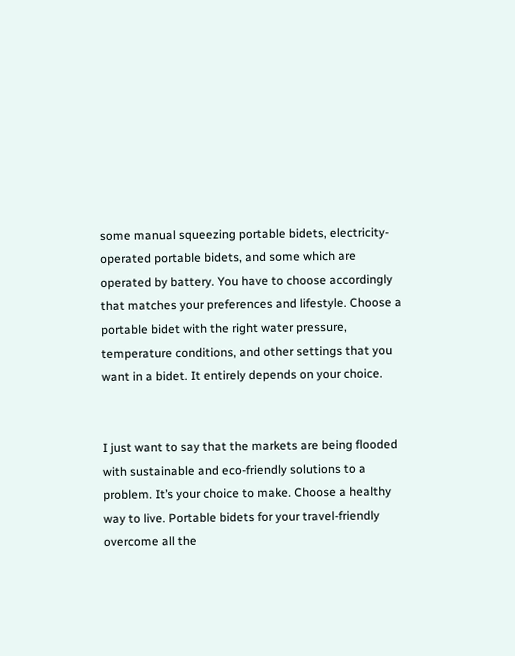some manual squeezing portable bidets, electricity-operated portable bidets, and some which are operated by battery. You have to choose accordingly that matches your preferences and lifestyle. Choose a portable bidet with the right water pressure, temperature conditions, and other settings that you want in a bidet. It entirely depends on your choice.


I just want to say that the markets are being flooded with sustainable and eco-friendly solutions to a problem. It’s your choice to make. Choose a healthy way to live. Portable bidets for your travel-friendly overcome all the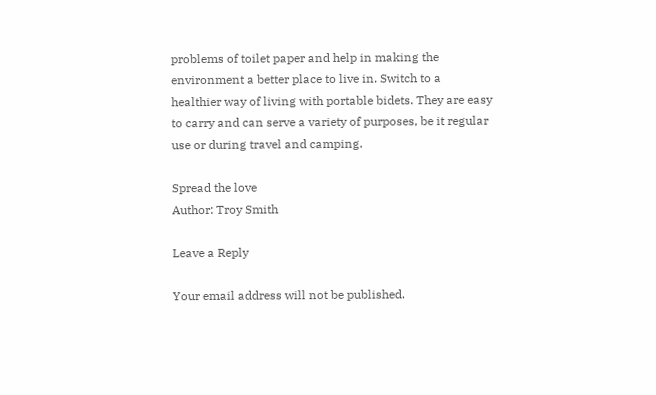problems of toilet paper and help in making the environment a better place to live in. Switch to a healthier way of living with portable bidets. They are easy to carry and can serve a variety of purposes, be it regular use or during travel and camping.

Spread the love
Author: Troy Smith

Leave a Reply

Your email address will not be published.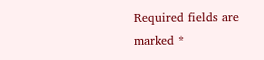Required fields are marked *